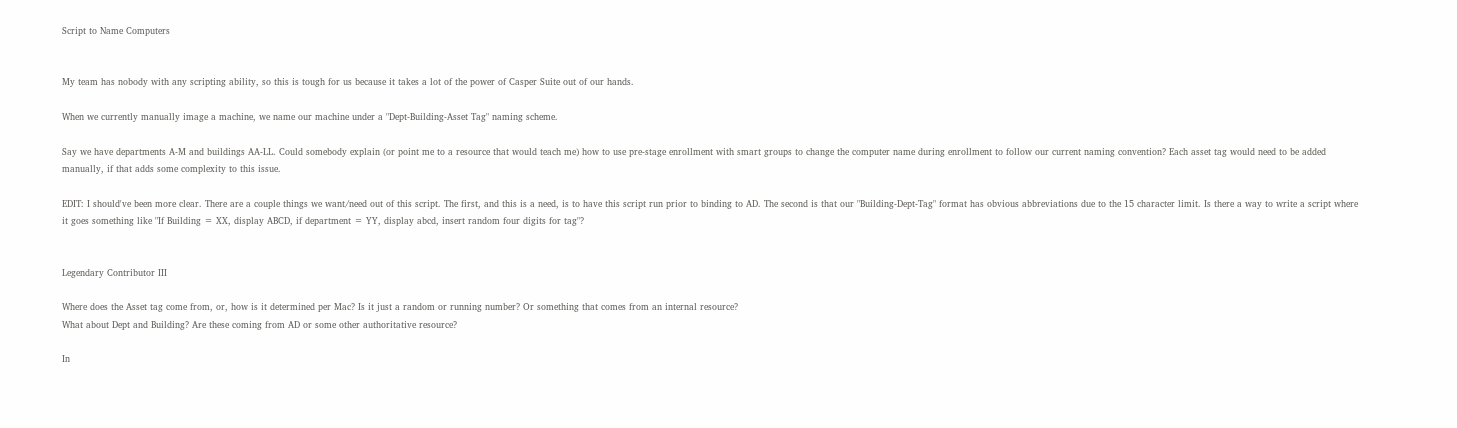Script to Name Computers


My team has nobody with any scripting ability, so this is tough for us because it takes a lot of the power of Casper Suite out of our hands.

When we currently manually image a machine, we name our machine under a "Dept-Building-Asset Tag" naming scheme.

Say we have departments A-M and buildings AA-LL. Could somebody explain (or point me to a resource that would teach me) how to use pre-stage enrollment with smart groups to change the computer name during enrollment to follow our current naming convention? Each asset tag would need to be added manually, if that adds some complexity to this issue.

EDIT: I should've been more clear. There are a couple things we want/need out of this script. The first, and this is a need, is to have this script run prior to binding to AD. The second is that our "Building-Dept-Tag" format has obvious abbreviations due to the 15 character limit. Is there a way to write a script where it goes something like "If Building = XX, display ABCD, if department = YY, display abcd, insert random four digits for tag"?


Legendary Contributor III

Where does the Asset tag come from, or, how is it determined per Mac? Is it just a random or running number? Or something that comes from an internal resource?
What about Dept and Building? Are these coming from AD or some other authoritative resource?

In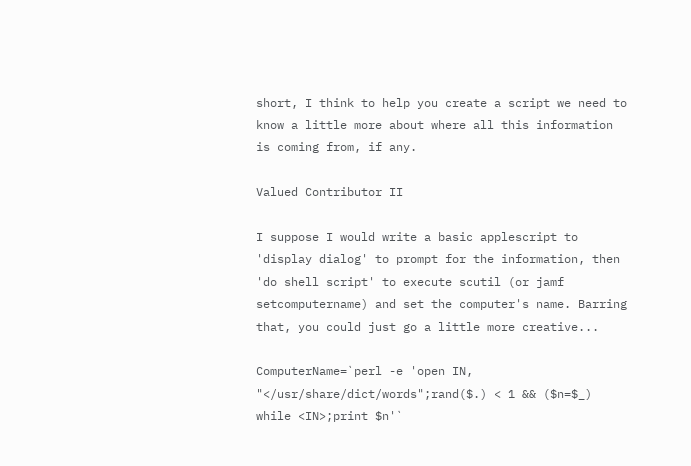short, I think to help you create a script we need to know a little more about where all this information is coming from, if any.

Valued Contributor II

I suppose I would write a basic applescript to 'display dialog' to prompt for the information, then 'do shell script' to execute scutil (or jamf setcomputername) and set the computer's name. Barring that, you could just go a little more creative...

ComputerName=`perl -e 'open IN, "</usr/share/dict/words";rand($.) < 1 && ($n=$_) while <IN>;print $n'`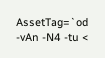AssetTag=`od -vAn -N4 -tu <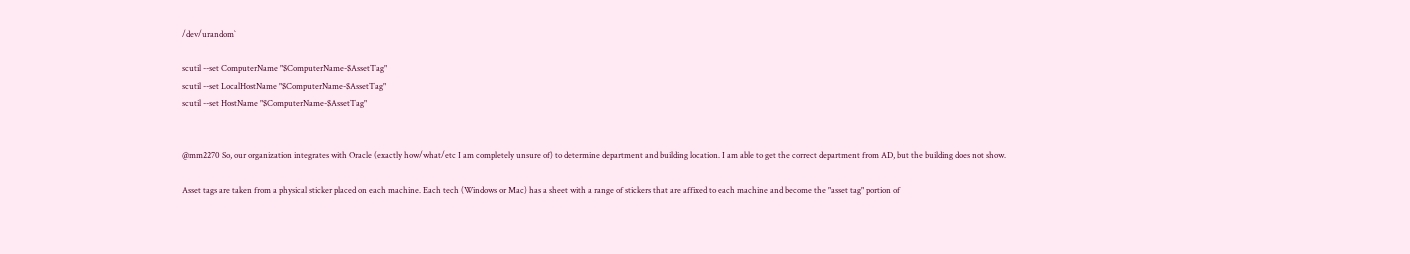/dev/urandom`

scutil --set ComputerName "$ComputerName-$AssetTag"
scutil --set LocalHostName "$ComputerName-$AssetTag"
scutil --set HostName "$ComputerName-$AssetTag"


@mm2270 So, our organization integrates with Oracle (exactly how/what/etc I am completely unsure of) to determine department and building location. I am able to get the correct department from AD, but the building does not show.

Asset tags are taken from a physical sticker placed on each machine. Each tech (Windows or Mac) has a sheet with a range of stickers that are affixed to each machine and become the "asset tag" portion of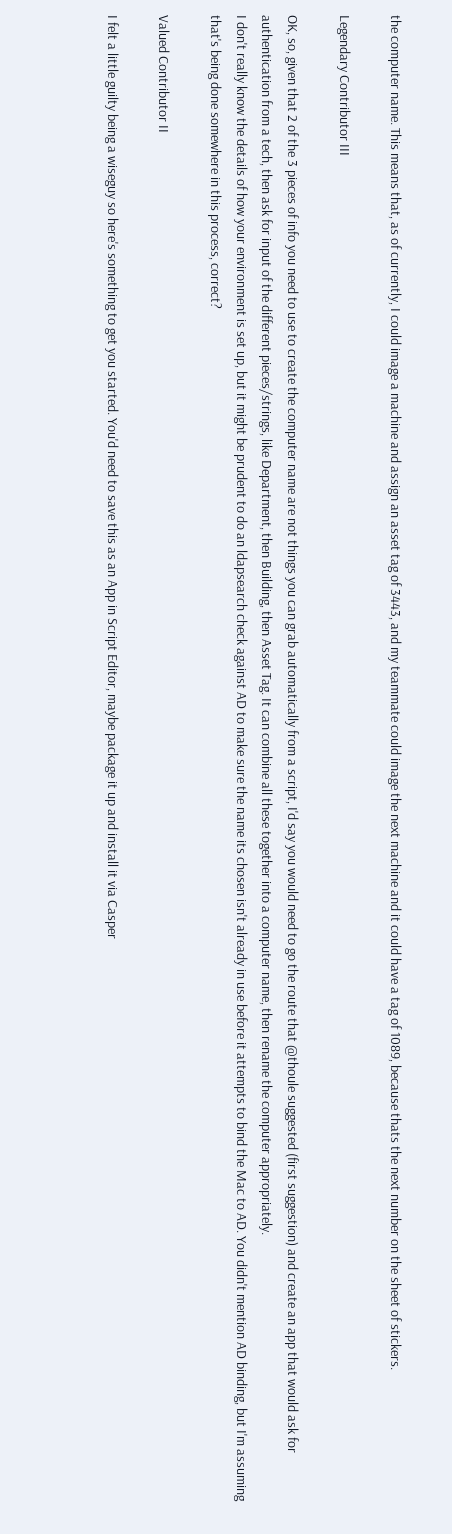the computer name. This means that, as of currently, I could image a machine and assign an asset tag of 3443, and my teammate could image the next machine and it could have a tag of 1089, because thats the next number on the sheet of stickers.

Legendary Contributor III

OK, so, given that 2 of the 3 pieces of info you need to use to create the computer name are not things you can grab automatically from a script, I'd say you would need to go the route that @thoule suggested (first suggestion) and create an app that would ask for authentication from a tech, then ask for input of the different pieces/strings, like Department, then Building, then Asset Tag. It can combine all these together into a computer name, then rename the computer appropriately.
I don't really know the details of how your environment is set up, but it might be prudent to do an ldapsearch check against AD to make sure the name its chosen isn't already in use before it attempts to bind the Mac to AD. You didn't mention AD binding, but I'm assuming that's being done somewhere in this process, correct?

Valued Contributor II

I felt a little guilty being a wiseguy so here's something to get you started. You'd need to save this as an App in Script Editor, maybe package it up and install it via Casper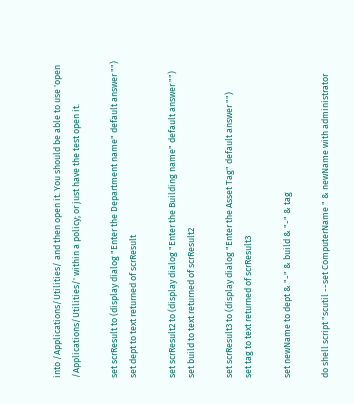into /Applications/Utilities/ and then open it. You should be able to use 'open /Applications/Utilities/' within a policy; or just have the test open it.

set scrResult to (display dialog "Enter the Department name" default answer "")
set dept to text returned of scrResult

set scrResult2 to (display dialog "Enter the Building name" default answer "")
set build to text returned of scrResult2

set scrResult3 to (display dialog "Enter the Asset Tag" default answer "")
set tag to text returned of scrResult3

set newName to dept & "-" & build & "-" & tag

do shell script "scutil --set ComputerName " & newName with administrator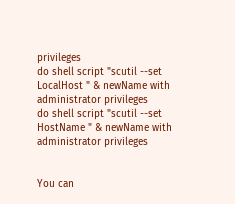privileges
do shell script "scutil --set LocalHost " & newName with administrator privileges
do shell script "scutil --set HostName " & newName with administrator privileges


You can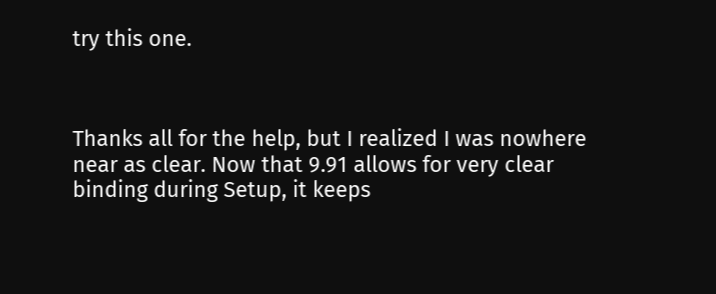try this one.



Thanks all for the help, but I realized I was nowhere near as clear. Now that 9.91 allows for very clear binding during Setup, it keeps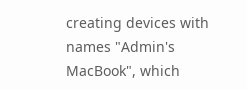creating devices with names "Admin's MacBook", which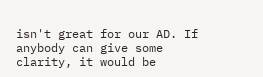isn't great for our AD. If anybody can give some clarity, it would be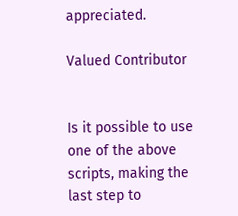appreciated.

Valued Contributor


Is it possible to use one of the above scripts, making the last step to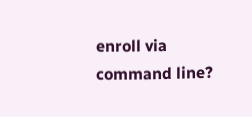enroll via command line?